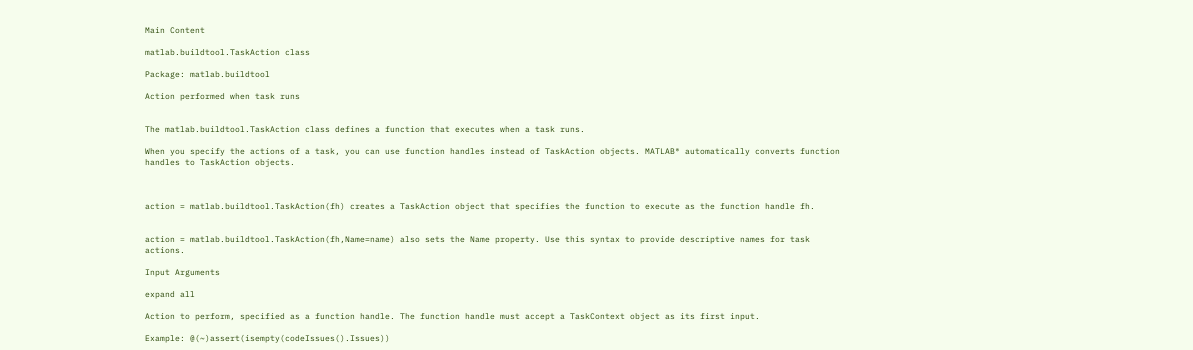Main Content

matlab.buildtool.TaskAction class

Package: matlab.buildtool

Action performed when task runs


The matlab.buildtool.TaskAction class defines a function that executes when a task runs.

When you specify the actions of a task, you can use function handles instead of TaskAction objects. MATLAB® automatically converts function handles to TaskAction objects.



action = matlab.buildtool.TaskAction(fh) creates a TaskAction object that specifies the function to execute as the function handle fh.


action = matlab.buildtool.TaskAction(fh,Name=name) also sets the Name property. Use this syntax to provide descriptive names for task actions.

Input Arguments

expand all

Action to perform, specified as a function handle. The function handle must accept a TaskContext object as its first input.

Example: @(~)assert(isempty(codeIssues().Issues))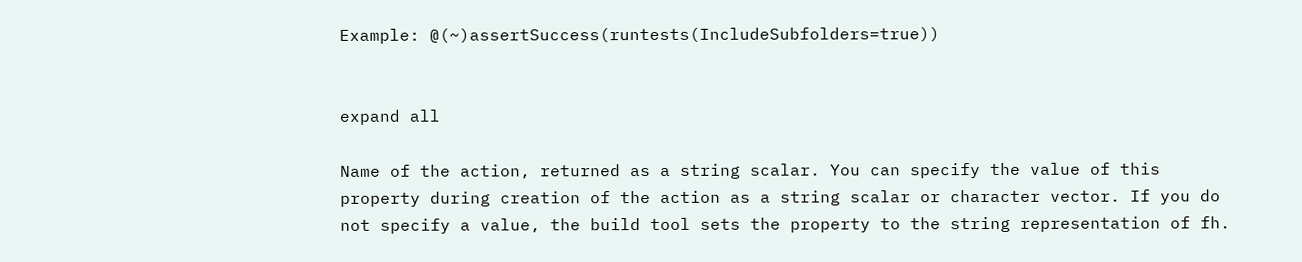Example: @(~)assertSuccess(runtests(IncludeSubfolders=true))


expand all

Name of the action, returned as a string scalar. You can specify the value of this property during creation of the action as a string scalar or character vector. If you do not specify a value, the build tool sets the property to the string representation of fh.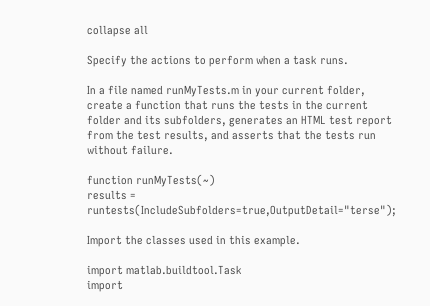collapse all

Specify the actions to perform when a task runs.

In a file named runMyTests.m in your current folder, create a function that runs the tests in the current folder and its subfolders, generates an HTML test report from the test results, and asserts that the tests run without failure.

function runMyTests(~)
results = runtests(IncludeSubfolders=true,OutputDetail="terse");

Import the classes used in this example.

import matlab.buildtool.Task
import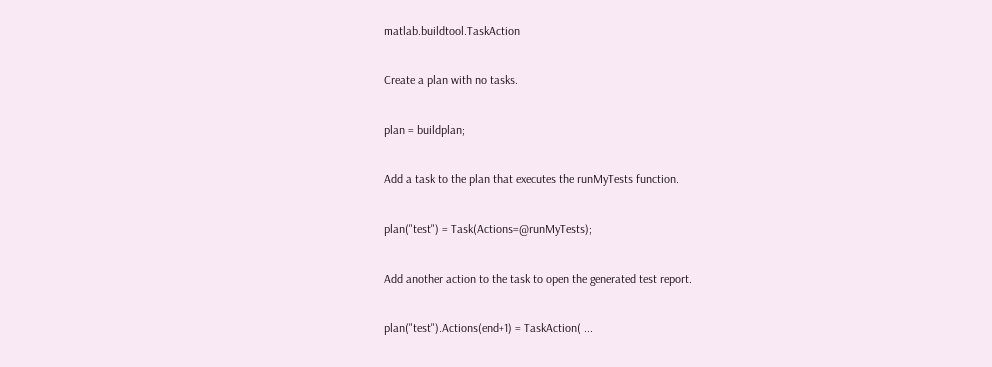matlab.buildtool.TaskAction

Create a plan with no tasks.

plan = buildplan;

Add a task to the plan that executes the runMyTests function.

plan("test") = Task(Actions=@runMyTests);

Add another action to the task to open the generated test report.

plan("test").Actions(end+1) = TaskAction( ...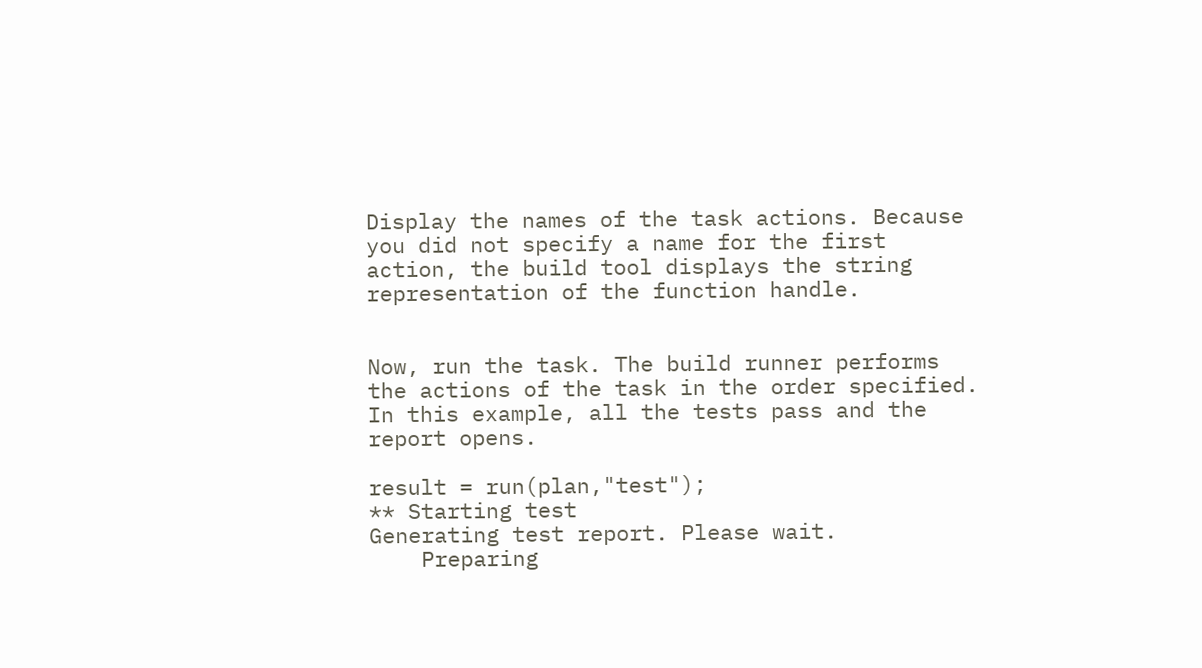Display the names of the task actions. Because you did not specify a name for the first action, the build tool displays the string representation of the function handle.


Now, run the task. The build runner performs the actions of the task in the order specified. In this example, all the tests pass and the report opens.

result = run(plan,"test");
** Starting test
Generating test report. Please wait.
    Preparing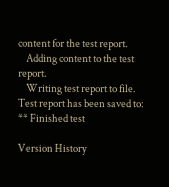content for the test report.
    Adding content to the test report.
    Writing test report to file.
Test report has been saved to:
** Finished test

Version History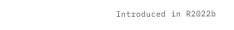Introduced in R2022b